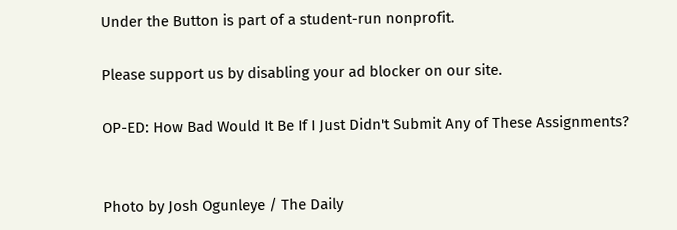Under the Button is part of a student-run nonprofit.

Please support us by disabling your ad blocker on our site.

OP-ED: How Bad Would It Be If I Just Didn't Submit Any of These Assignments?


Photo by Josh Ogunleye / The Daily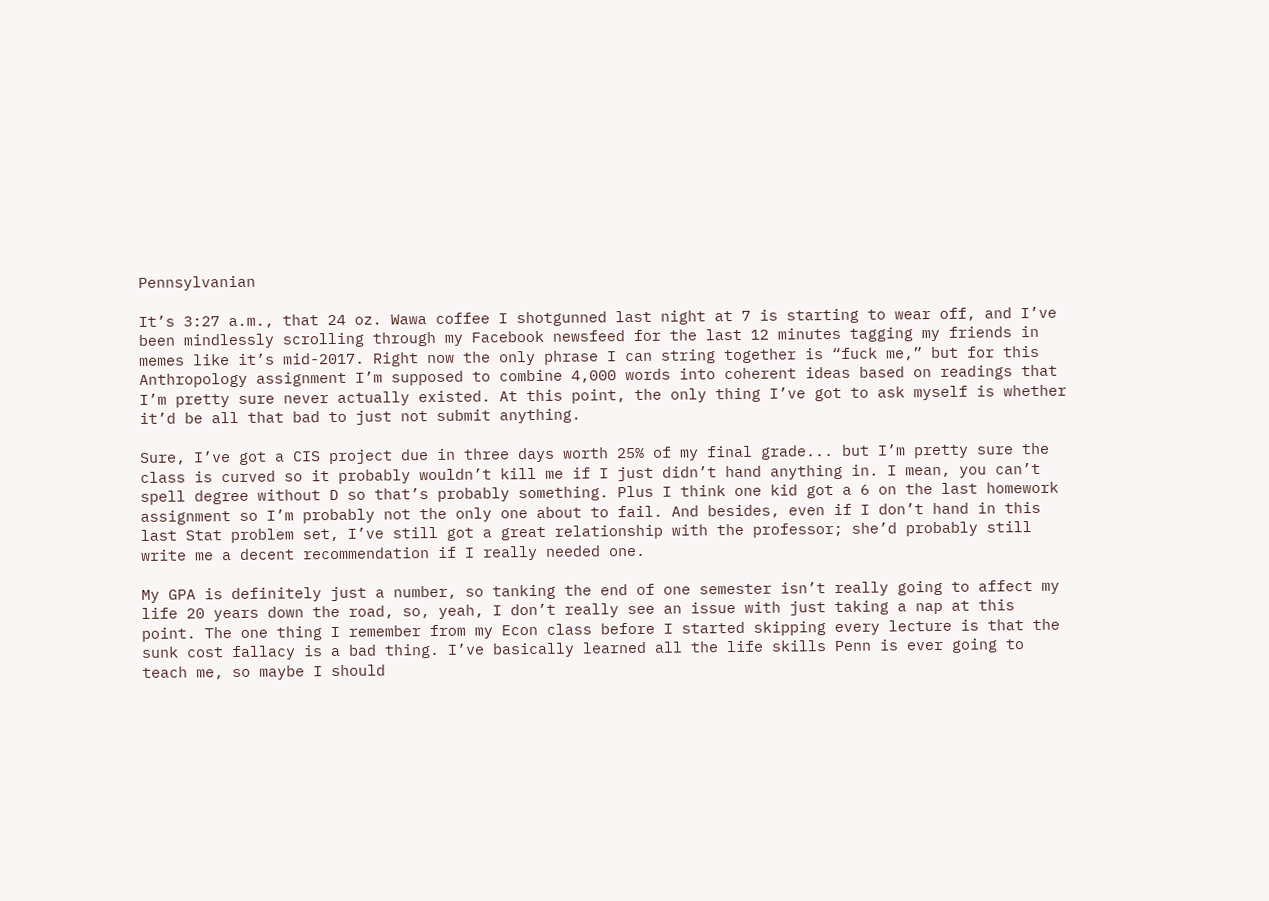Pennsylvanian

It’s 3:27 a.m., that 24 oz. Wawa coffee I shotgunned last night at 7 is starting to wear off, and I’ve been mindlessly scrolling through my Facebook newsfeed for the last 12 minutes tagging my friends in memes like it’s mid-2017. Right now the only phrase I can string together is “fuck me,” but for this Anthropology assignment I’m supposed to combine 4,000 words into coherent ideas based on readings that I’m pretty sure never actually existed. At this point, the only thing I’ve got to ask myself is whether it’d be all that bad to just not submit anything.

Sure, I’ve got a CIS project due in three days worth 25% of my final grade... but I’m pretty sure the class is curved so it probably wouldn’t kill me if I just didn’t hand anything in. I mean, you can’t spell degree without D so that’s probably something. Plus I think one kid got a 6 on the last homework assignment so I’m probably not the only one about to fail. And besides, even if I don’t hand in this last Stat problem set, I’ve still got a great relationship with the professor; she’d probably still write me a decent recommendation if I really needed one.

My GPA is definitely just a number, so tanking the end of one semester isn’t really going to affect my life 20 years down the road, so, yeah, I don’t really see an issue with just taking a nap at this point. The one thing I remember from my Econ class before I started skipping every lecture is that the sunk cost fallacy is a bad thing. I’ve basically learned all the life skills Penn is ever going to teach me, so maybe I should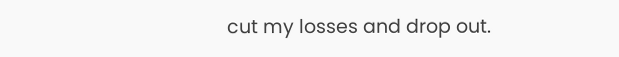cut my losses and drop out.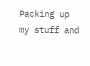Packing up my stuff and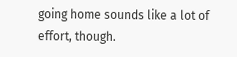going home sounds like a lot of effort, though.